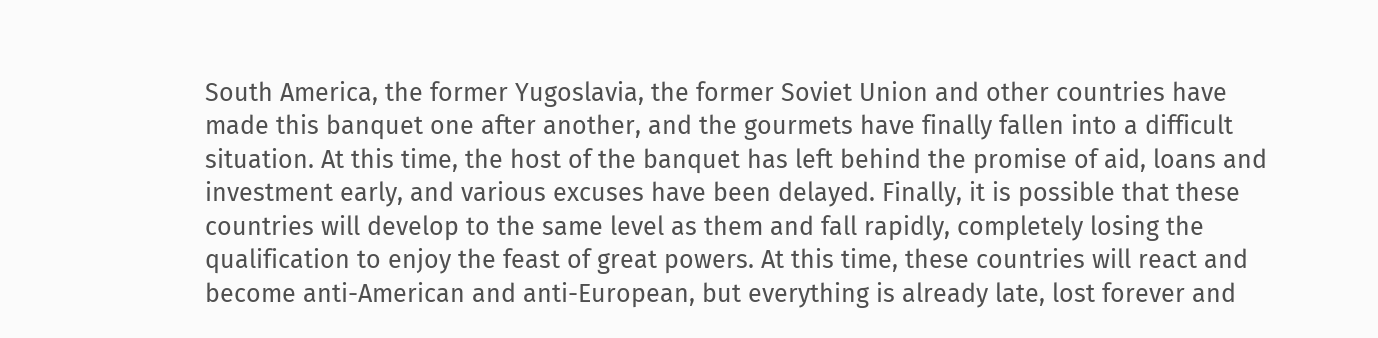South America, the former Yugoslavia, the former Soviet Union and other countries have made this banquet one after another, and the gourmets have finally fallen into a difficult situation. At this time, the host of the banquet has left behind the promise of aid, loans and investment early, and various excuses have been delayed. Finally, it is possible that these countries will develop to the same level as them and fall rapidly, completely losing the qualification to enjoy the feast of great powers. At this time, these countries will react and become anti-American and anti-European, but everything is already late, lost forever and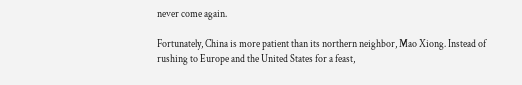never come again.

Fortunately, China is more patient than its northern neighbor, Mao Xiong. Instead of rushing to Europe and the United States for a feast,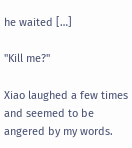he waited […]

"Kill me?"

Xiao laughed a few times and seemed to be angered by my words.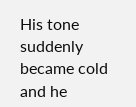His tone suddenly became cold and he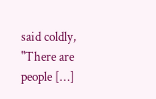said coldly, "There are people […]